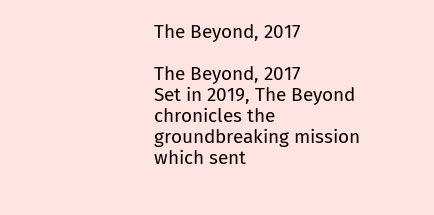The Beyond, 2017

The Beyond, 2017
Set in 2019, The Beyond chronicles the groundbreaking mission which sent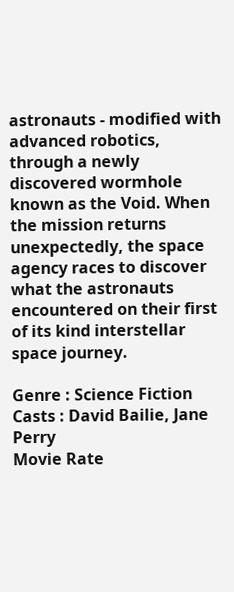astronauts - modified with advanced robotics, through a newly discovered wormhole known as the Void. When the mission returns unexpectedly, the space agency races to discover what the astronauts encountered on their first of its kind interstellar space journey.

Genre : Science Fiction
Casts : David Bailie, Jane Perry
Movie Rate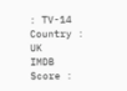: TV-14
Country : UK
IMDB Score :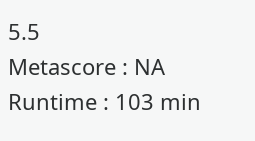5.5
Metascore : NA
Runtime : 103 min